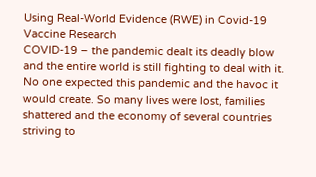Using Real-World Evidence (RWE) in Covid-19 Vaccine Research
COVID-19 – the pandemic dealt its deadly blow and the entire world is still fighting to deal with it. No one expected this pandemic and the havoc it would create. So many lives were lost, families shattered and the economy of several countries striving to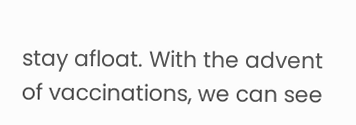stay afloat. With the advent of vaccinations, we can see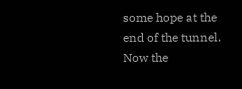some hope at the end of the tunnel. Now the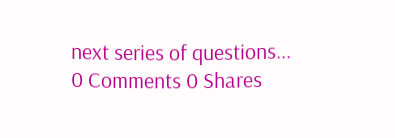next series of questions...
0 Comments 0 Shares